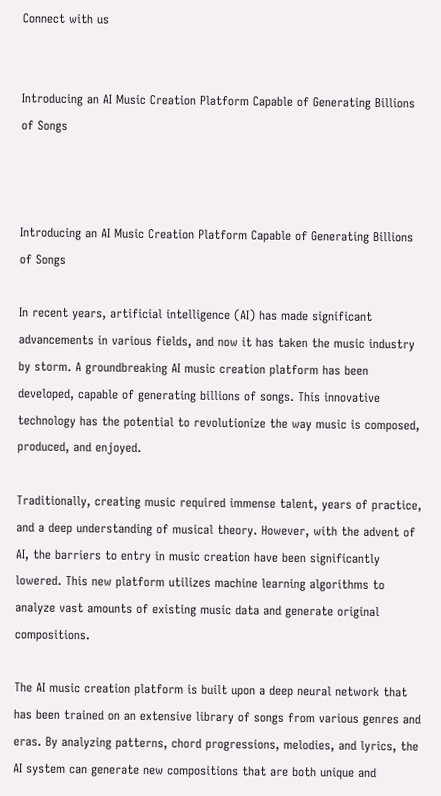Connect with us


Introducing an AI Music Creation Platform Capable of Generating Billions of Songs



Introducing an AI Music Creation Platform Capable of Generating Billions of Songs

In recent years, artificial intelligence (AI) has made significant advancements in various fields, and now it has taken the music industry by storm. A groundbreaking AI music creation platform has been developed, capable of generating billions of songs. This innovative technology has the potential to revolutionize the way music is composed, produced, and enjoyed.

Traditionally, creating music required immense talent, years of practice, and a deep understanding of musical theory. However, with the advent of AI, the barriers to entry in music creation have been significantly lowered. This new platform utilizes machine learning algorithms to analyze vast amounts of existing music data and generate original compositions.

The AI music creation platform is built upon a deep neural network that has been trained on an extensive library of songs from various genres and eras. By analyzing patterns, chord progressions, melodies, and lyrics, the AI system can generate new compositions that are both unique and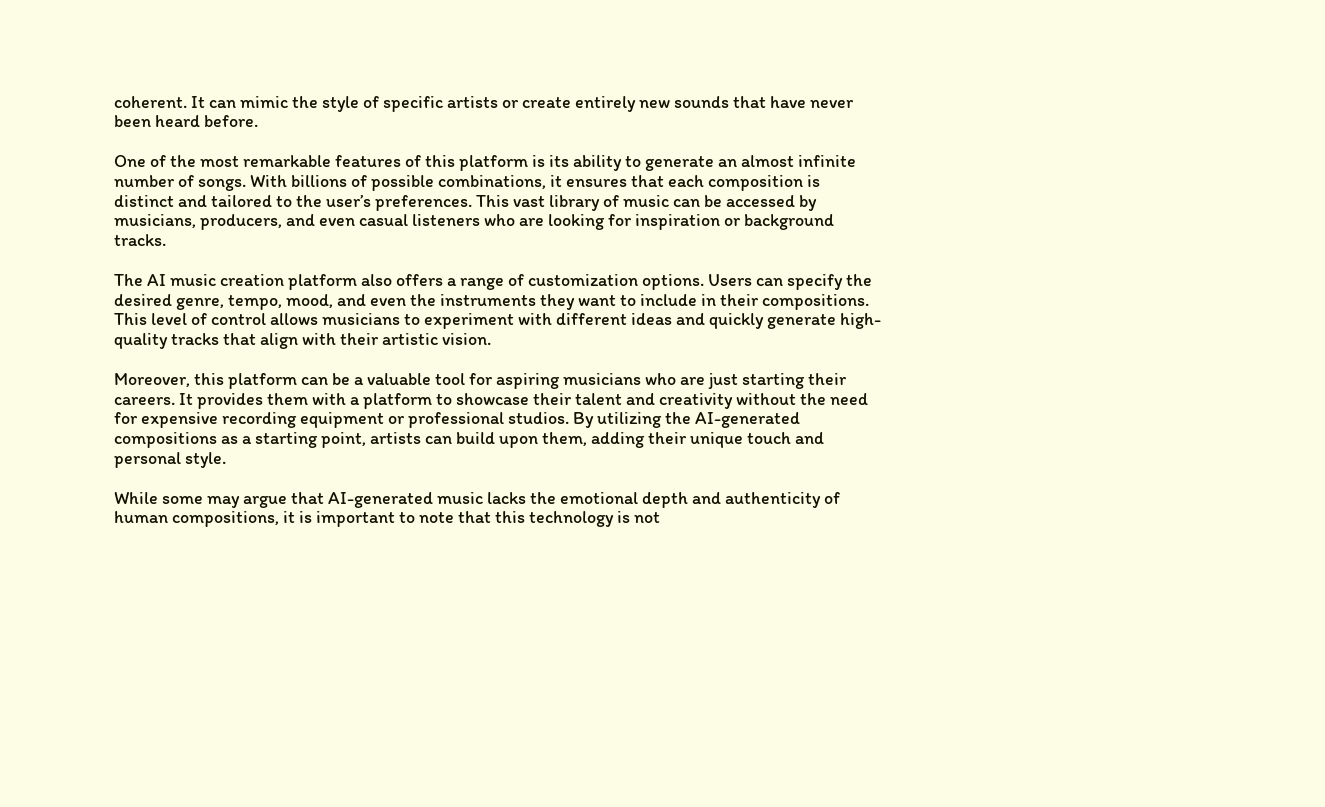coherent. It can mimic the style of specific artists or create entirely new sounds that have never been heard before.

One of the most remarkable features of this platform is its ability to generate an almost infinite number of songs. With billions of possible combinations, it ensures that each composition is distinct and tailored to the user’s preferences. This vast library of music can be accessed by musicians, producers, and even casual listeners who are looking for inspiration or background tracks.

The AI music creation platform also offers a range of customization options. Users can specify the desired genre, tempo, mood, and even the instruments they want to include in their compositions. This level of control allows musicians to experiment with different ideas and quickly generate high-quality tracks that align with their artistic vision.

Moreover, this platform can be a valuable tool for aspiring musicians who are just starting their careers. It provides them with a platform to showcase their talent and creativity without the need for expensive recording equipment or professional studios. By utilizing the AI-generated compositions as a starting point, artists can build upon them, adding their unique touch and personal style.

While some may argue that AI-generated music lacks the emotional depth and authenticity of human compositions, it is important to note that this technology is not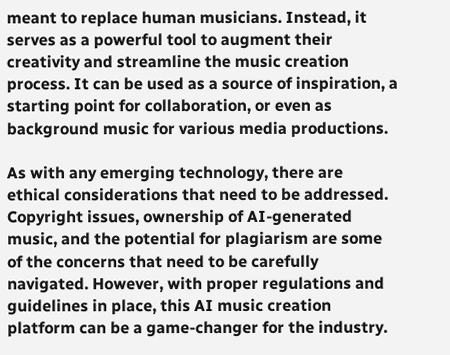meant to replace human musicians. Instead, it serves as a powerful tool to augment their creativity and streamline the music creation process. It can be used as a source of inspiration, a starting point for collaboration, or even as background music for various media productions.

As with any emerging technology, there are ethical considerations that need to be addressed. Copyright issues, ownership of AI-generated music, and the potential for plagiarism are some of the concerns that need to be carefully navigated. However, with proper regulations and guidelines in place, this AI music creation platform can be a game-changer for the industry.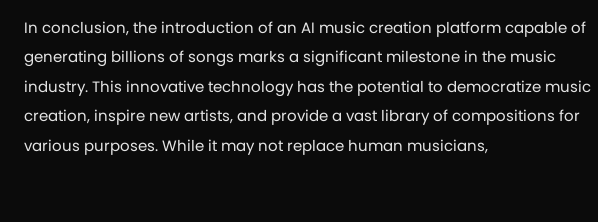In conclusion, the introduction of an AI music creation platform capable of generating billions of songs marks a significant milestone in the music industry. This innovative technology has the potential to democratize music creation, inspire new artists, and provide a vast library of compositions for various purposes. While it may not replace human musicians,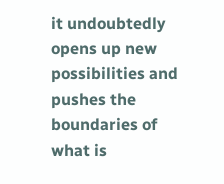it undoubtedly opens up new possibilities and pushes the boundaries of what is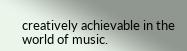creatively achievable in the world of music.